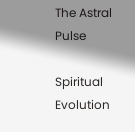The Astral Pulse

Spiritual Evolution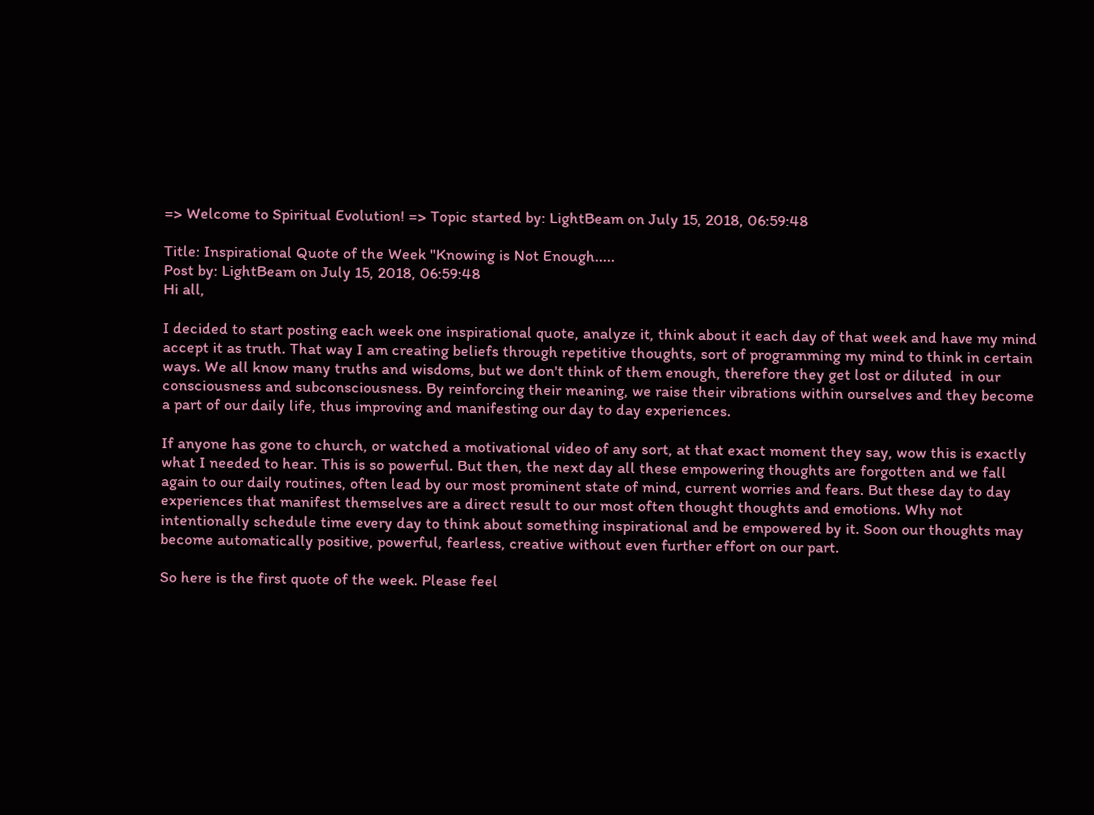=> Welcome to Spiritual Evolution! => Topic started by: LightBeam on July 15, 2018, 06:59:48

Title: Inspirational Quote of the Week "Knowing is Not Enough.....
Post by: LightBeam on July 15, 2018, 06:59:48
Hi all,

I decided to start posting each week one inspirational quote, analyze it, think about it each day of that week and have my mind accept it as truth. That way I am creating beliefs through repetitive thoughts, sort of programming my mind to think in certain ways. We all know many truths and wisdoms, but we don't think of them enough, therefore they get lost or diluted  in our consciousness and subconsciousness. By reinforcing their meaning, we raise their vibrations within ourselves and they become a part of our daily life, thus improving and manifesting our day to day experiences.

If anyone has gone to church, or watched a motivational video of any sort, at that exact moment they say, wow this is exactly what I needed to hear. This is so powerful. But then, the next day all these empowering thoughts are forgotten and we fall again to our daily routines, often lead by our most prominent state of mind, current worries and fears. But these day to day experiences that manifest themselves are a direct result to our most often thought thoughts and emotions. Why not intentionally schedule time every day to think about something inspirational and be empowered by it. Soon our thoughts may become automatically positive, powerful, fearless, creative without even further effort on our part.

So here is the first quote of the week. Please feel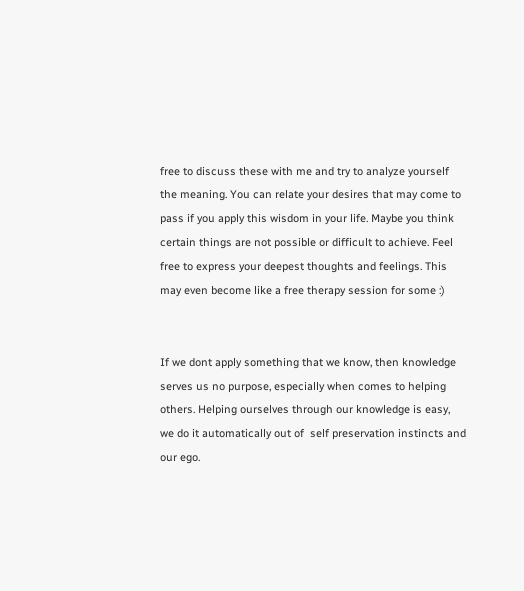free to discuss these with me and try to analyze yourself the meaning. You can relate your desires that may come to pass if you apply this wisdom in your life. Maybe you think certain things are not possible or difficult to achieve. Feel free to express your deepest thoughts and feelings. This may even become like a free therapy session for some :)


If we dont apply something that we know, then knowledge serves us no purpose, especially when comes to helping others. Helping ourselves through our knowledge is easy, we do it automatically out of  self preservation instincts and our ego.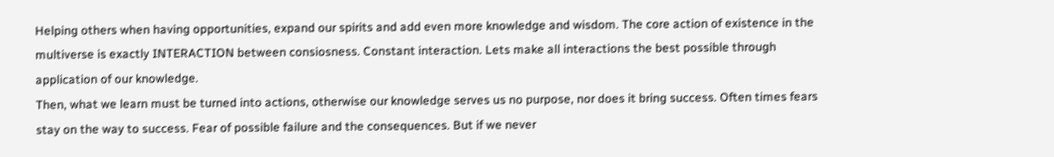Helping others when having opportunities, expand our spirits and add even more knowledge and wisdom. The core action of existence in the multiverse is exactly INTERACTION between consiosness. Constant interaction. Lets make all interactions the best possible through application of our knowledge.
Then, what we learn must be turned into actions, otherwise our knowledge serves us no purpose, nor does it bring success. Often times fears stay on the way to success. Fear of possible failure and the consequences. But if we never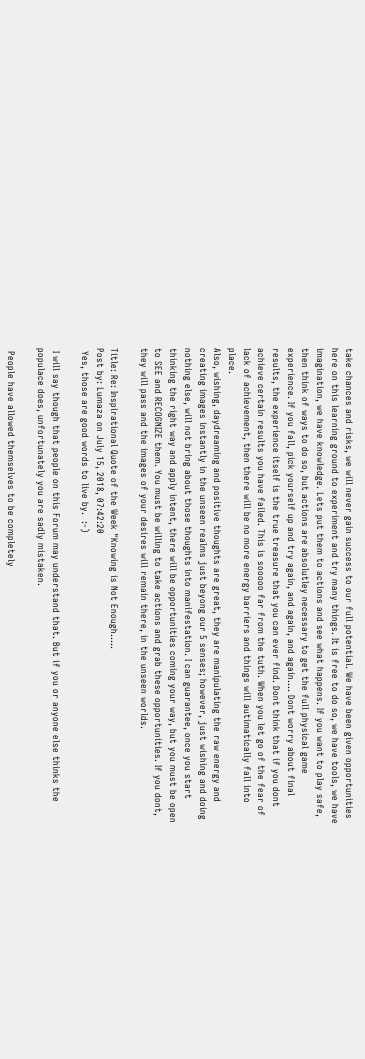take chances and risks, we will never gain success to our full potential. We have been given opportunities here on this learning ground to experiment and try many things. It is free to do so, we have tools, we have imagination, we have knowledge. Lets put them to actions and see what happens. If you want to play safe, then think of ways to do so, but actions are absolutley necessary to get the full physical game experience. If you fall, pick yourself up and try again, and again, and again.... Dont worry about final results, the experience itself is the true treasure that you can ever find. Dont think that if you dont achieve certain results you have failed. This is sooooo far from the tuth. When you let go of the fear of lack of achievement, then there will be no more energy barriers and things will autimatically fall into place.
Also, wishing, daydreaming and positive thoughts are great, they are manipulating the raw energy and creating images instantly in the unseen realms just beyong our 5 senses; however, just wishing and doing nothing else, will not bring about those thoughts into manifestation. I can guarantee, once you start thinking the right way and apply intent, there will be opportunities coming your way, but you must be open to SEE and RECOGNIZE them. You must be willing to take actions and grab these opportunities. If you dont, they will pass and the images of your desires will remain there, in the unseen worlds.

Title: Re: Inspirational Quote of the Week "Knowing is Not Enough.....
Post by: Lumaza on July 15, 2018, 07:42:20
 Yes, those are good words to live by.  :-)

 I will say though that people on this Forum may understand that. But if you or anyone else thinks the populace does, unfortunately you are sadly mistaken.

 People have allowed themselves to be completely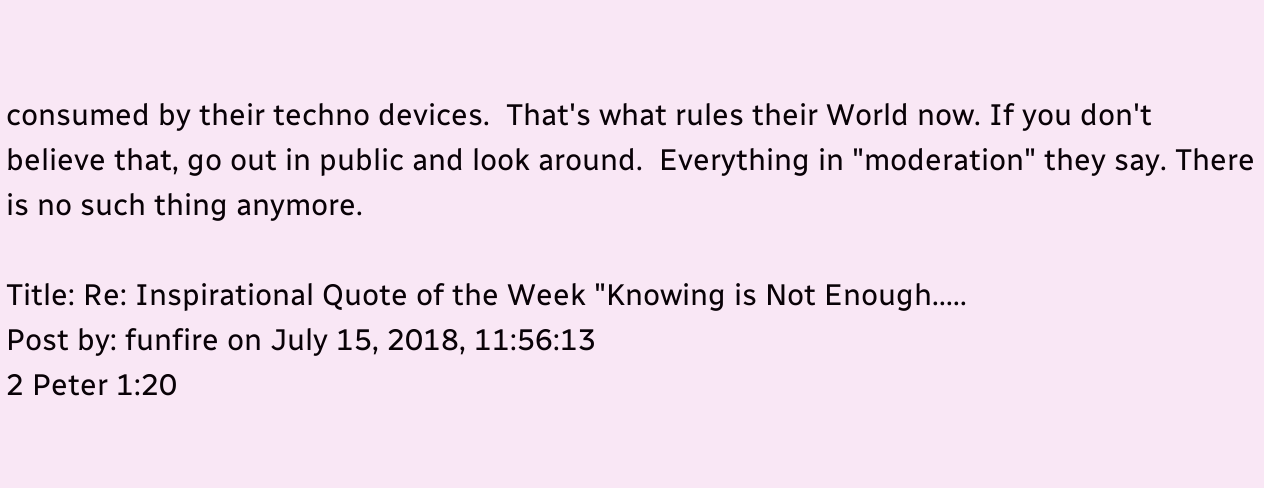consumed by their techno devices.  That's what rules their World now. If you don't believe that, go out in public and look around.  Everything in "moderation" they say. There is no such thing anymore.

Title: Re: Inspirational Quote of the Week "Knowing is Not Enough.....
Post by: funfire on July 15, 2018, 11:56:13
2 Peter 1:20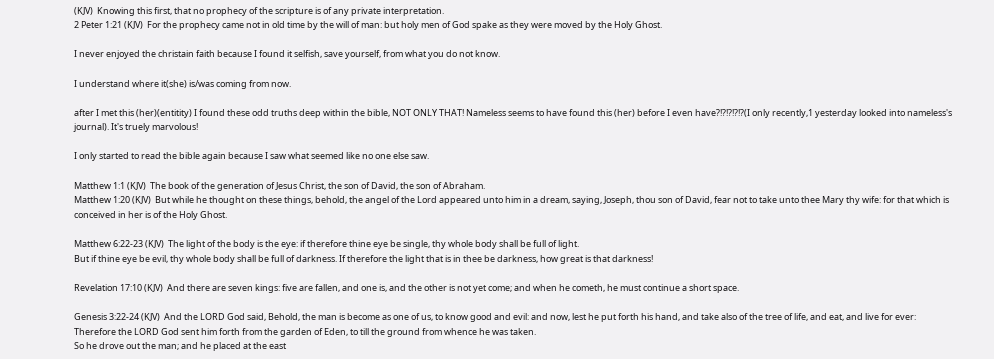(KJV)  Knowing this first, that no prophecy of the scripture is of any private interpretation.
2 Peter 1:21 (KJV)  For the prophecy came not in old time by the will of man: but holy men of God spake as they were moved by the Holy Ghost.

I never enjoyed the christain faith because I found it selfish, save yourself, from what you do not know.

I understand where it(she) is/was coming from now.

after I met this (her)(entitity) I found these odd truths deep within the bible, NOT ONLY THAT! Nameless seems to have found this (her) before I even have?!?!?!?!?(I only recently,1 yesterday looked into nameless's journal). It's truely marvolous!

I only started to read the bible again because I saw what seemed like no one else saw.

Matthew 1:1 (KJV)  The book of the generation of Jesus Christ, the son of David, the son of Abraham.
Matthew 1:20 (KJV)  But while he thought on these things, behold, the angel of the Lord appeared unto him in a dream, saying, Joseph, thou son of David, fear not to take unto thee Mary thy wife: for that which is conceived in her is of the Holy Ghost.

Matthew 6:22-23 (KJV)  The light of the body is the eye: if therefore thine eye be single, thy whole body shall be full of light.
But if thine eye be evil, thy whole body shall be full of darkness. If therefore the light that is in thee be darkness, how great is that darkness!

Revelation 17:10 (KJV)  And there are seven kings: five are fallen, and one is, and the other is not yet come; and when he cometh, he must continue a short space.

Genesis 3:22-24 (KJV)  And the LORD God said, Behold, the man is become as one of us, to know good and evil: and now, lest he put forth his hand, and take also of the tree of life, and eat, and live for ever:
Therefore the LORD God sent him forth from the garden of Eden, to till the ground from whence he was taken.
So he drove out the man; and he placed at the east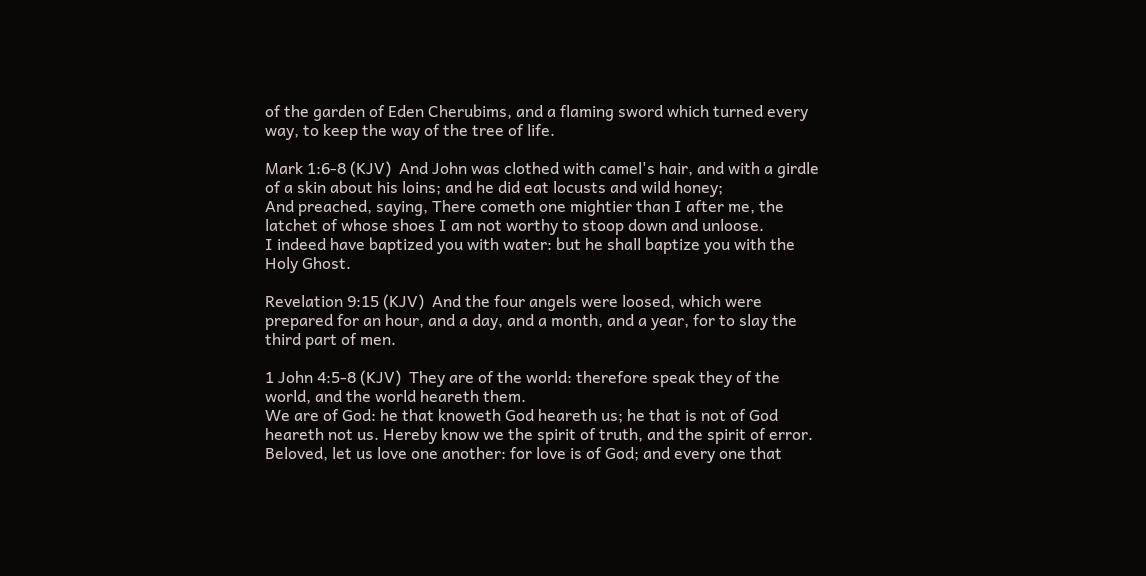of the garden of Eden Cherubims, and a flaming sword which turned every way, to keep the way of the tree of life.

Mark 1:6-8 (KJV)  And John was clothed with camel's hair, and with a girdle of a skin about his loins; and he did eat locusts and wild honey;
And preached, saying, There cometh one mightier than I after me, the latchet of whose shoes I am not worthy to stoop down and unloose.
I indeed have baptized you with water: but he shall baptize you with the Holy Ghost.

Revelation 9:15 (KJV)  And the four angels were loosed, which were prepared for an hour, and a day, and a month, and a year, for to slay the third part of men.

1 John 4:5-8 (KJV)  They are of the world: therefore speak they of the world, and the world heareth them.
We are of God: he that knoweth God heareth us; he that is not of God heareth not us. Hereby know we the spirit of truth, and the spirit of error.
Beloved, let us love one another: for love is of God; and every one that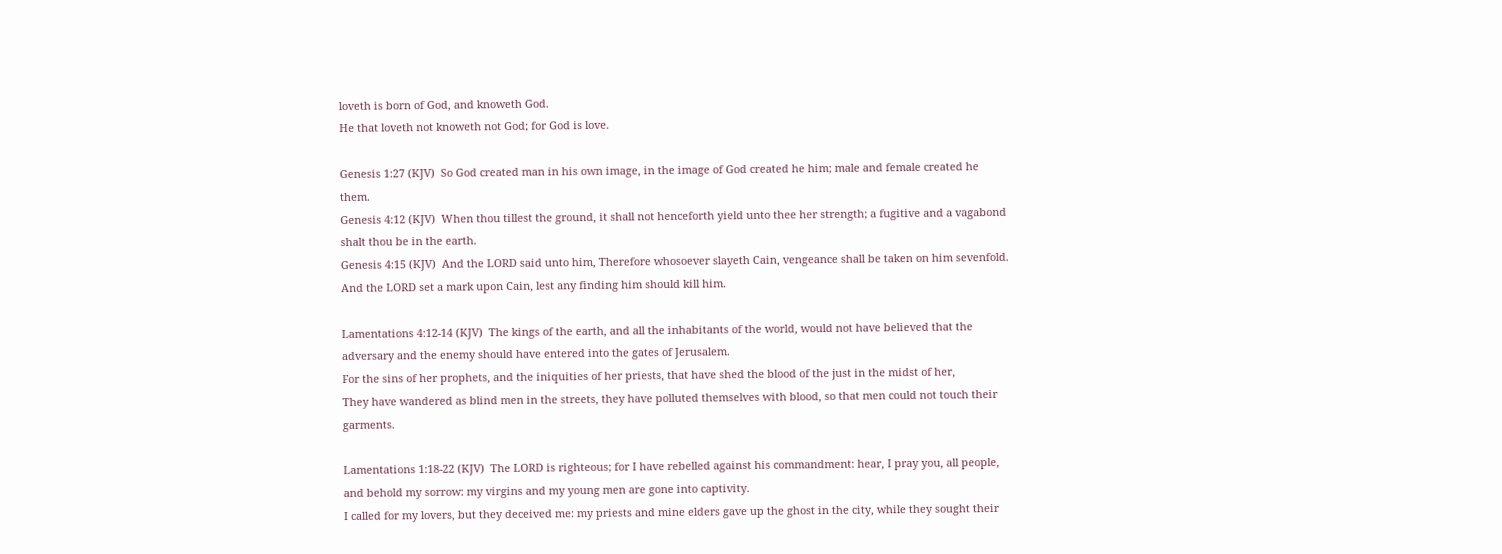loveth is born of God, and knoweth God.
He that loveth not knoweth not God; for God is love.

Genesis 1:27 (KJV)  So God created man in his own image, in the image of God created he him; male and female created he them.
Genesis 4:12 (KJV)  When thou tillest the ground, it shall not henceforth yield unto thee her strength; a fugitive and a vagabond shalt thou be in the earth.
Genesis 4:15 (KJV)  And the LORD said unto him, Therefore whosoever slayeth Cain, vengeance shall be taken on him sevenfold. And the LORD set a mark upon Cain, lest any finding him should kill him.

Lamentations 4:12-14 (KJV)  The kings of the earth, and all the inhabitants of the world, would not have believed that the adversary and the enemy should have entered into the gates of Jerusalem.
For the sins of her prophets, and the iniquities of her priests, that have shed the blood of the just in the midst of her,
They have wandered as blind men in the streets, they have polluted themselves with blood, so that men could not touch their garments.

Lamentations 1:18-22 (KJV)  The LORD is righteous; for I have rebelled against his commandment: hear, I pray you, all people, and behold my sorrow: my virgins and my young men are gone into captivity.
I called for my lovers, but they deceived me: my priests and mine elders gave up the ghost in the city, while they sought their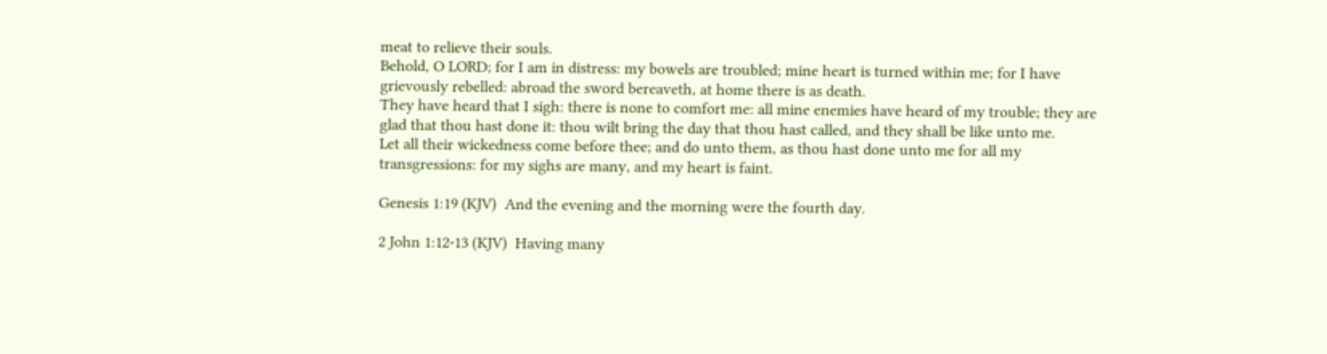meat to relieve their souls.
Behold, O LORD; for I am in distress: my bowels are troubled; mine heart is turned within me; for I have grievously rebelled: abroad the sword bereaveth, at home there is as death.
They have heard that I sigh: there is none to comfort me: all mine enemies have heard of my trouble; they are glad that thou hast done it: thou wilt bring the day that thou hast called, and they shall be like unto me.
Let all their wickedness come before thee; and do unto them, as thou hast done unto me for all my transgressions: for my sighs are many, and my heart is faint.

Genesis 1:19 (KJV)  And the evening and the morning were the fourth day.

2 John 1:12-13 (KJV)  Having many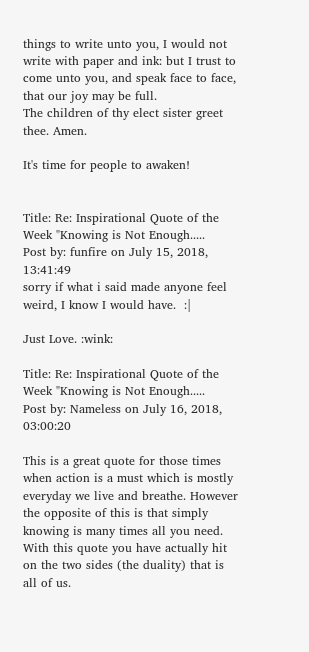things to write unto you, I would not write with paper and ink: but I trust to come unto you, and speak face to face, that our joy may be full.
The children of thy elect sister greet thee. Amen.

It's time for people to awaken!


Title: Re: Inspirational Quote of the Week "Knowing is Not Enough.....
Post by: funfire on July 15, 2018, 13:41:49
sorry if what i said made anyone feel weird, I know I would have.  :|

Just Love. :wink:

Title: Re: Inspirational Quote of the Week "Knowing is Not Enough.....
Post by: Nameless on July 16, 2018, 03:00:20

This is a great quote for those times when action is a must which is mostly everyday we live and breathe. However the opposite of this is that simply knowing is many times all you need. With this quote you have actually hit on the two sides (the duality) that is all of us.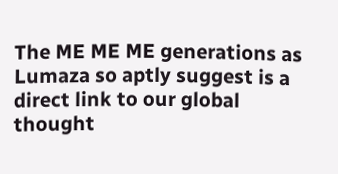The ME ME ME generations as Lumaza so aptly suggest is a direct link to our global thought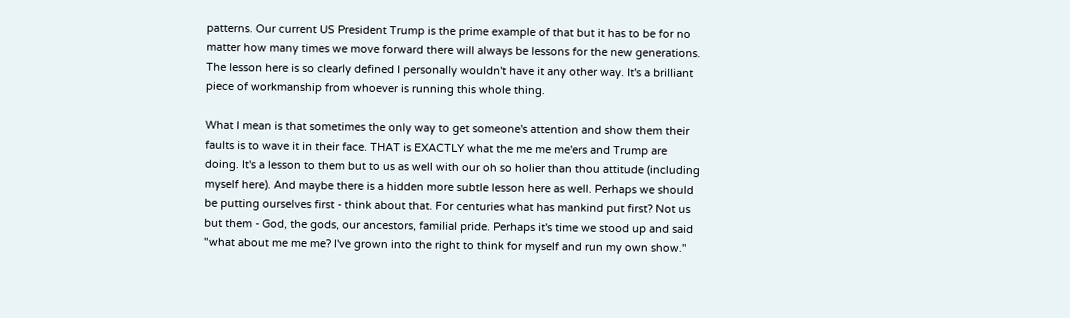patterns. Our current US President Trump is the prime example of that but it has to be for no matter how many times we move forward there will always be lessons for the new generations. The lesson here is so clearly defined I personally wouldn't have it any other way. It's a brilliant piece of workmanship from whoever is running this whole thing.

What I mean is that sometimes the only way to get someone's attention and show them their faults is to wave it in their face. THAT is EXACTLY what the me me me'ers and Trump are doing. It's a lesson to them but to us as well with our oh so holier than thou attitude (including myself here). And maybe there is a hidden more subtle lesson here as well. Perhaps we should be putting ourselves first - think about that. For centuries what has mankind put first? Not us but them - God, the gods, our ancestors, familial pride. Perhaps it's time we stood up and said "what about me me me? I've grown into the right to think for myself and run my own show."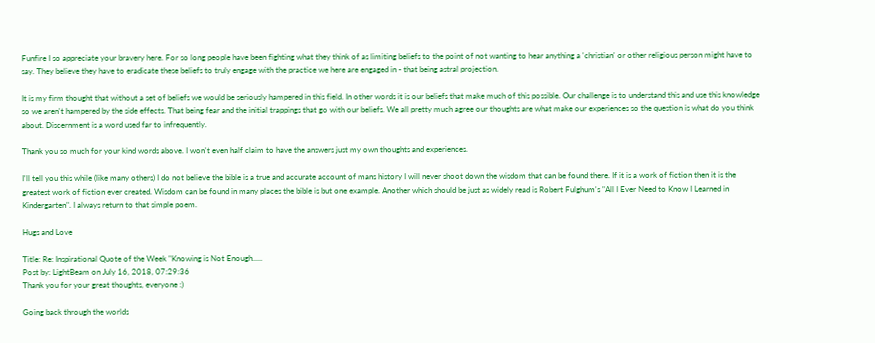Funfire I so appreciate your bravery here. For so long people have been fighting what they think of as limiting beliefs to the point of not wanting to hear anything a 'christian' or other religious person might have to say. They believe they have to eradicate these beliefs to truly engage with the practice we here are engaged in - that being astral projection.

It is my firm thought that without a set of beliefs we would be seriously hampered in this field. In other words it is our beliefs that make much of this possible. Our challenge is to understand this and use this knowledge so we aren't hampered by the side effects. That being fear and the initial trappings that go with our beliefs. We all pretty much agree our thoughts are what make our experiences so the question is what do you think about. Discernment is a word used far to infrequently.

Thank you so much for your kind words above. I won't even half claim to have the answers just my own thoughts and experiences.

I'll tell you this while (like many others) I do not believe the bible is a true and accurate account of mans history I will never shoot down the wisdom that can be found there. If it is a work of fiction then it is the greatest work of fiction ever created. Wisdom can be found in many places the bible is but one example. Another which should be just as widely read is Robert Fulghum's "All I Ever Need to Know I Learned in Kindergarten". I always return to that simple poem.

Hugs and Love

Title: Re: Inspirational Quote of the Week "Knowing is Not Enough.....
Post by: LightBeam on July 16, 2018, 07:29:36
Thank you for your great thoughts, everyone :)

Going back through the worlds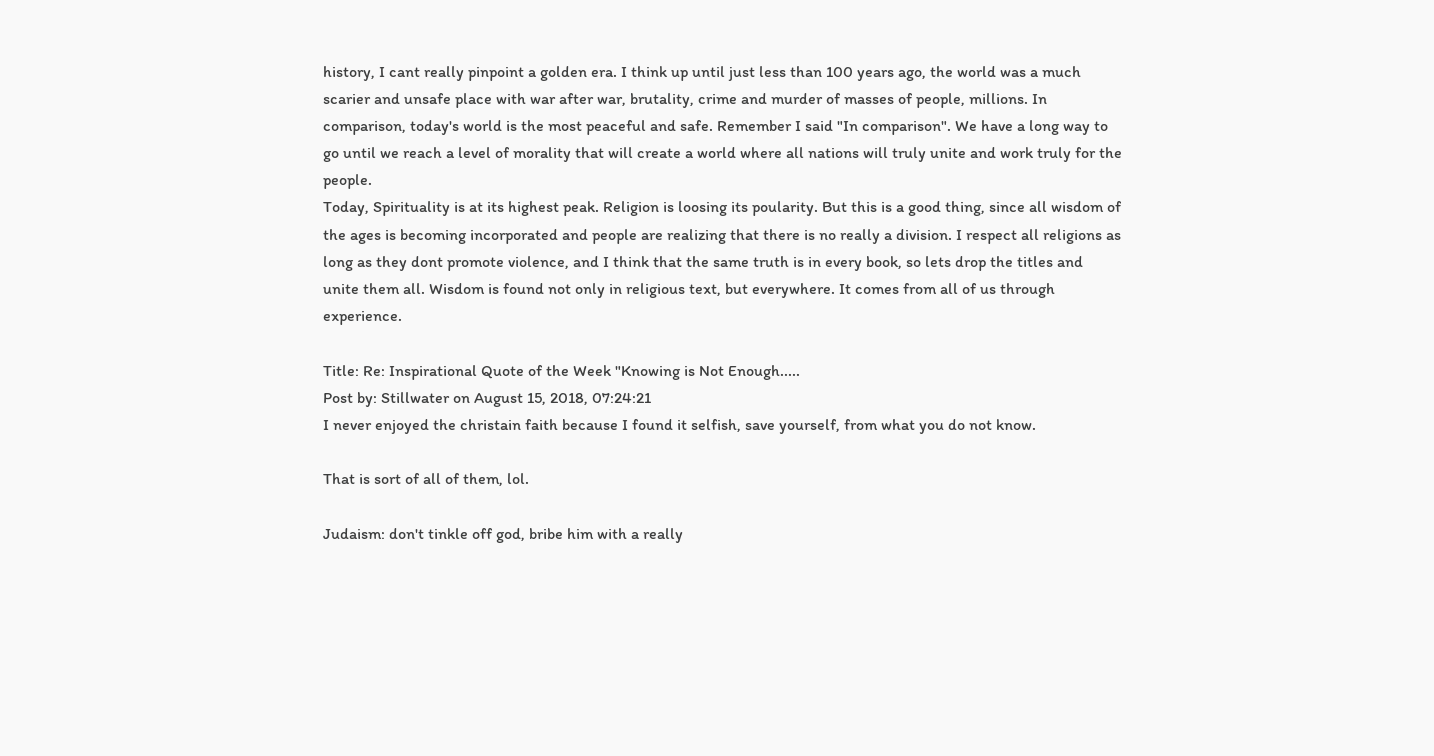history, I cant really pinpoint a golden era. I think up until just less than 100 years ago, the world was a much scarier and unsafe place with war after war, brutality, crime and murder of masses of people, millions. In comparison, today's world is the most peaceful and safe. Remember I said "In comparison". We have a long way to go until we reach a level of morality that will create a world where all nations will truly unite and work truly for the people.
Today, Spirituality is at its highest peak. Religion is loosing its poularity. But this is a good thing, since all wisdom of the ages is becoming incorporated and people are realizing that there is no really a division. I respect all religions as long as they dont promote violence, and I think that the same truth is in every book, so lets drop the titles and unite them all. Wisdom is found not only in religious text, but everywhere. It comes from all of us through experience.

Title: Re: Inspirational Quote of the Week "Knowing is Not Enough.....
Post by: Stillwater on August 15, 2018, 07:24:21
I never enjoyed the christain faith because I found it selfish, save yourself, from what you do not know.

That is sort of all of them, lol.

Judaism: don't tinkle off god, bribe him with a really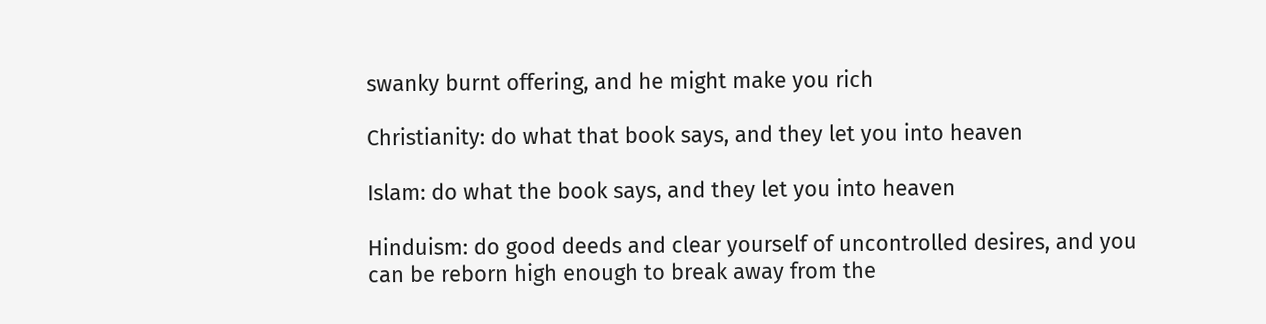swanky burnt offering, and he might make you rich

Christianity: do what that book says, and they let you into heaven

Islam: do what the book says, and they let you into heaven

Hinduism: do good deeds and clear yourself of uncontrolled desires, and you can be reborn high enough to break away from the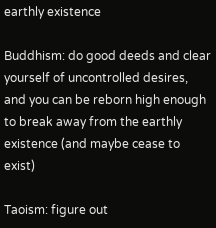earthly existence

Buddhism: do good deeds and clear yourself of uncontrolled desires, and you can be reborn high enough to break away from the earthly existence (and maybe cease to exist)

Taoism: figure out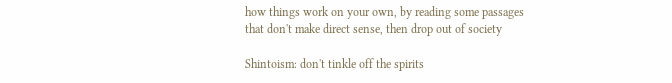how things work on your own, by reading some passages that don't make direct sense, then drop out of society

Shintoism: don't tinkle off the spirits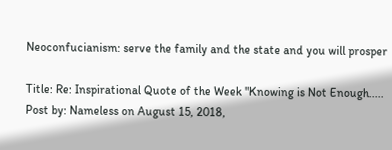Neoconfucianism: serve the family and the state and you will prosper

Title: Re: Inspirational Quote of the Week "Knowing is Not Enough.....
Post by: Nameless on August 15, 2018,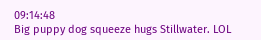09:14:48
Big puppy dog squeeze hugs Stillwater. LOL